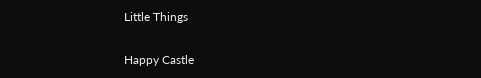Little Things

Happy Castle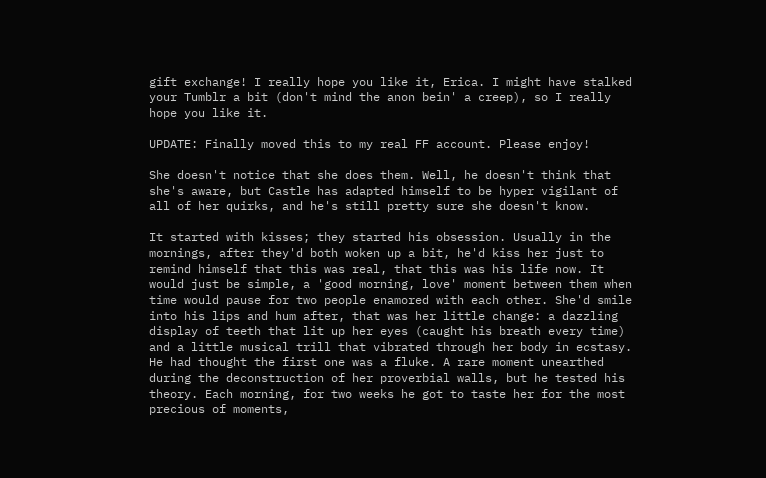gift exchange! I really hope you like it, Erica. I might have stalked your Tumblr a bit (don't mind the anon bein' a creep), so I really hope you like it.

UPDATE: Finally moved this to my real FF account. Please enjoy!

She doesn't notice that she does them. Well, he doesn't think that she's aware, but Castle has adapted himself to be hyper vigilant of all of her quirks, and he's still pretty sure she doesn't know.

It started with kisses; they started his obsession. Usually in the mornings, after they'd both woken up a bit, he'd kiss her just to remind himself that this was real, that this was his life now. It would just be simple, a 'good morning, love' moment between them when time would pause for two people enamored with each other. She'd smile into his lips and hum after, that was her little change: a dazzling display of teeth that lit up her eyes (caught his breath every time) and a little musical trill that vibrated through her body in ecstasy. He had thought the first one was a fluke. A rare moment unearthed during the deconstruction of her proverbial walls, but he tested his theory. Each morning, for two weeks he got to taste her for the most precious of moments,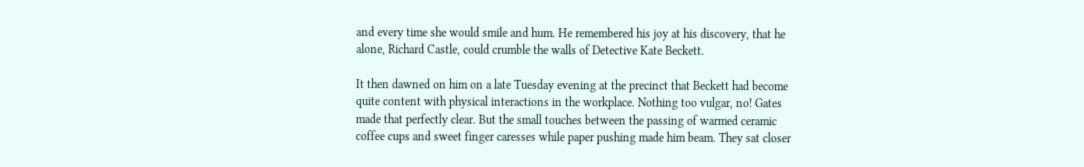and every time she would smile and hum. He remembered his joy at his discovery, that he alone, Richard Castle, could crumble the walls of Detective Kate Beckett.

It then dawned on him on a late Tuesday evening at the precinct that Beckett had become quite content with physical interactions in the workplace. Nothing too vulgar, no! Gates made that perfectly clear. But the small touches between the passing of warmed ceramic coffee cups and sweet finger caresses while paper pushing made him beam. They sat closer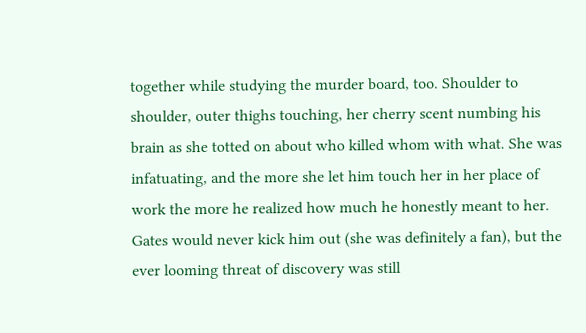together while studying the murder board, too. Shoulder to shoulder, outer thighs touching, her cherry scent numbing his brain as she totted on about who killed whom with what. She was infatuating, and the more she let him touch her in her place of work the more he realized how much he honestly meant to her. Gates would never kick him out (she was definitely a fan), but the ever looming threat of discovery was still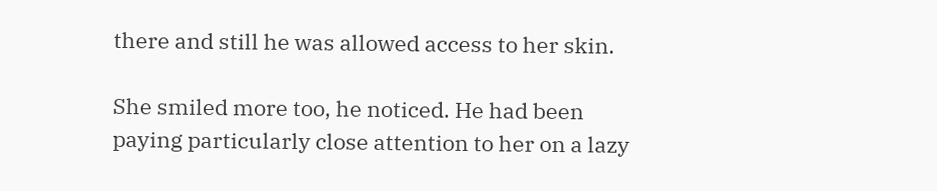there and still he was allowed access to her skin.

She smiled more too, he noticed. He had been paying particularly close attention to her on a lazy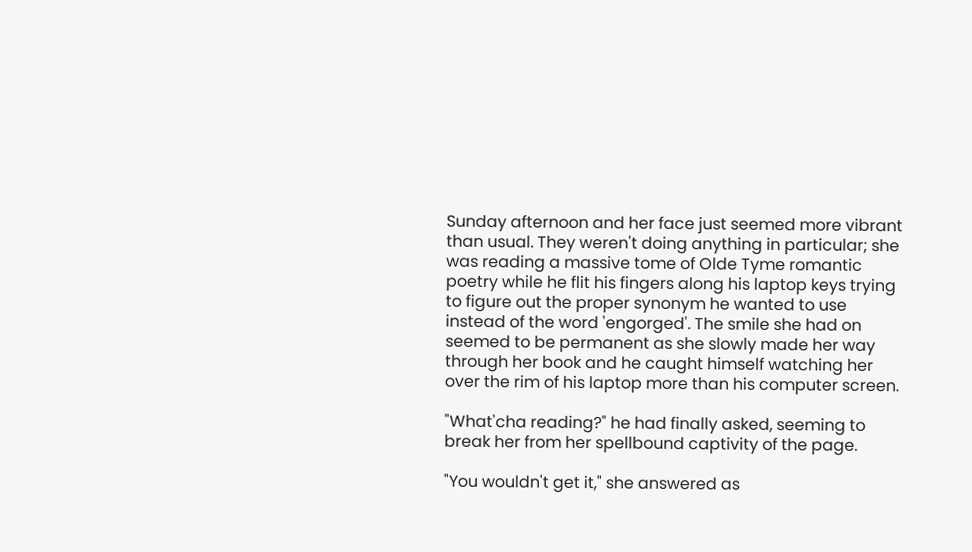Sunday afternoon and her face just seemed more vibrant than usual. They weren't doing anything in particular; she was reading a massive tome of Olde Tyme romantic poetry while he flit his fingers along his laptop keys trying to figure out the proper synonym he wanted to use instead of the word 'engorged'. The smile she had on seemed to be permanent as she slowly made her way through her book and he caught himself watching her over the rim of his laptop more than his computer screen.

"What'cha reading?" he had finally asked, seeming to break her from her spellbound captivity of the page.

"You wouldn't get it," she answered as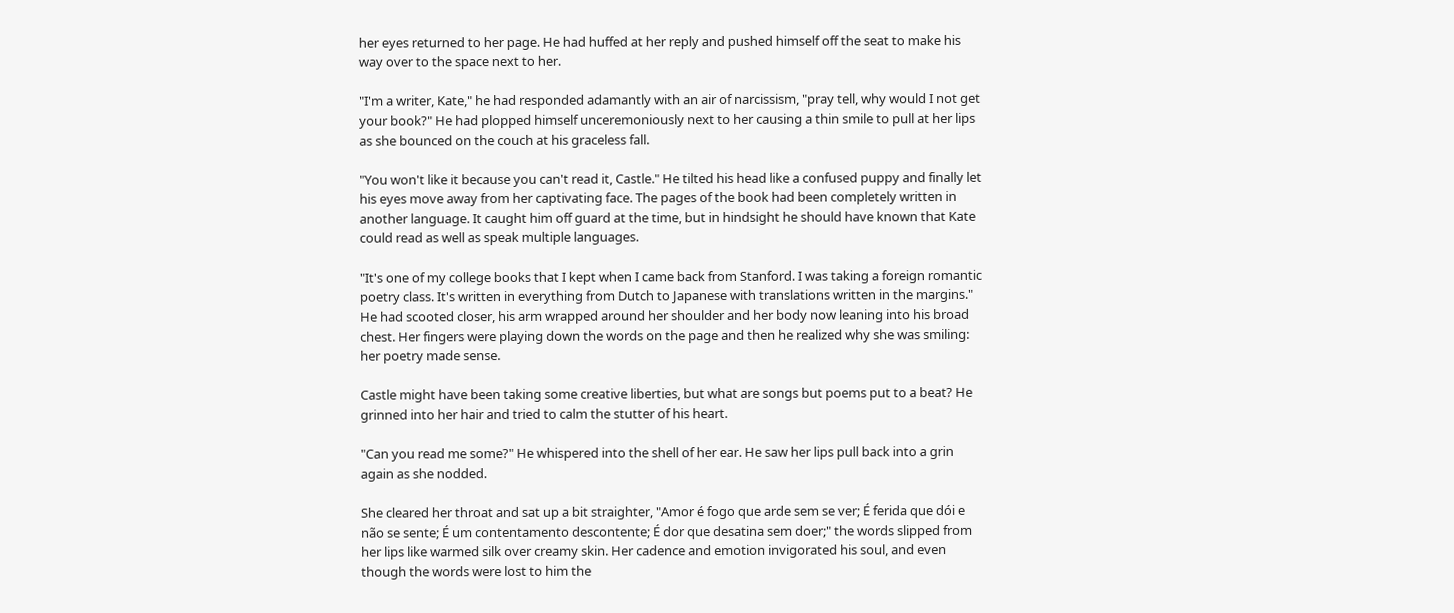her eyes returned to her page. He had huffed at her reply and pushed himself off the seat to make his way over to the space next to her.

"I'm a writer, Kate," he had responded adamantly with an air of narcissism, "pray tell, why would I not get your book?" He had plopped himself unceremoniously next to her causing a thin smile to pull at her lips as she bounced on the couch at his graceless fall.

"You won't like it because you can't read it, Castle." He tilted his head like a confused puppy and finally let his eyes move away from her captivating face. The pages of the book had been completely written in another language. It caught him off guard at the time, but in hindsight he should have known that Kate could read as well as speak multiple languages.

"It's one of my college books that I kept when I came back from Stanford. I was taking a foreign romantic poetry class. It's written in everything from Dutch to Japanese with translations written in the margins." He had scooted closer, his arm wrapped around her shoulder and her body now leaning into his broad chest. Her fingers were playing down the words on the page and then he realized why she was smiling: her poetry made sense.

Castle might have been taking some creative liberties, but what are songs but poems put to a beat? He grinned into her hair and tried to calm the stutter of his heart.

"Can you read me some?" He whispered into the shell of her ear. He saw her lips pull back into a grin again as she nodded.

She cleared her throat and sat up a bit straighter, "Amor é fogo que arde sem se ver; É ferida que dói e não se sente; É um contentamento descontente; É dor que desatina sem doer;" the words slipped from her lips like warmed silk over creamy skin. Her cadence and emotion invigorated his soul, and even though the words were lost to him the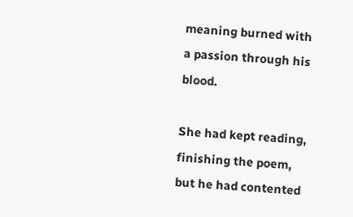meaning burned with a passion through his blood.

She had kept reading, finishing the poem, but he had contented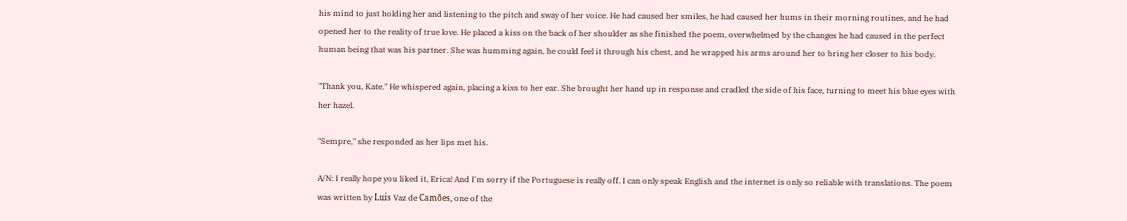his mind to just holding her and listening to the pitch and sway of her voice. He had caused her smiles, he had caused her hums in their morning routines, and he had opened her to the reality of true love. He placed a kiss on the back of her shoulder as she finished the poem, overwhelmed by the changes he had caused in the perfect human being that was his partner. She was humming again, he could feel it through his chest, and he wrapped his arms around her to bring her closer to his body.

"Thank you, Kate." He whispered again, placing a kiss to her ear. She brought her hand up in response and cradled the side of his face, turning to meet his blue eyes with her hazel.

"Sempre," she responded as her lips met his.

A/N: I really hope you liked it, Erica! And I'm sorry if the Portuguese is really off. I can only speak English and the internet is only so reliable with translations. The poem was written by Luís Vaz de Camões, one of the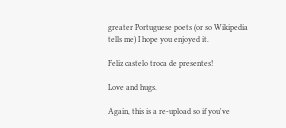greater Portuguese poets (or so Wikipedia tells me) I hope you enjoyed it.

Feliz castelo troca de presentes!

Love and hugs.

Again, this is a re-upload so if you've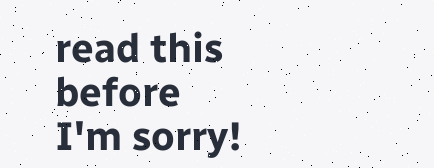read this before I'm sorry!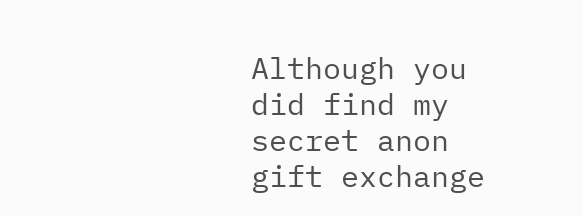Although you did find my secret anon gift exchange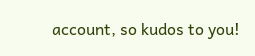account, so kudos to you!